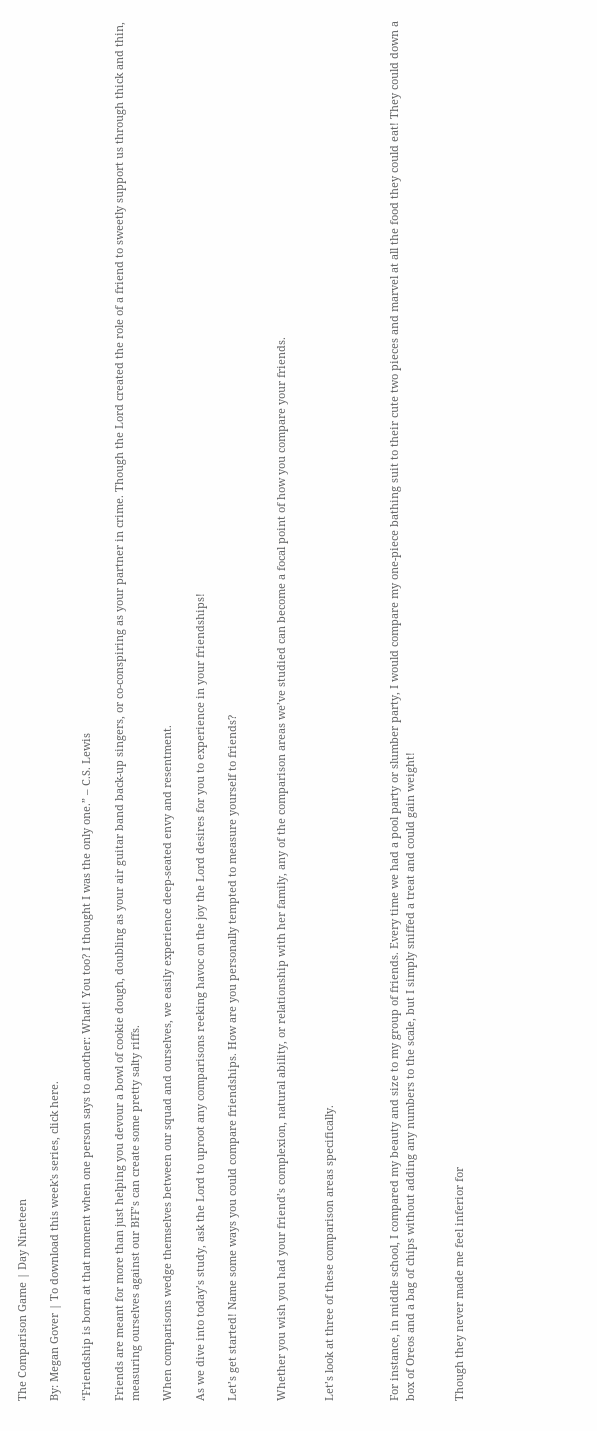The Comparison Game | Day Nineteen

By: Megan Gover | To download this week's series, click here.

“Friendship is born at that moment when one person says to another: What! You too? I thought I was the only one.” – C.S. Lewis

Friends are meant for more than just helping you devour a bowl of cookie dough, doubling as your air guitar band back-up singers, or co-conspiring as your partner in crime. Though the Lord created the role of a friend to sweetly support us through thick and thin, measuring ourselves against our BFF’s can create some pretty salty riffs.

When comparisons wedge themselves between our squad and ourselves, we easily experience deep-seated envy and resentment.

As we dive into today’s study, ask the Lord to uproot any comparisons reeking havoc on the joy the Lord desires for you to experience in your friendships!

Let’s get started! Name some ways you could compare friendships. How are you personally tempted to measure yourself to friends?


Whether you wish you had your friend’s complexion, natural ability, or relationship with her family, any of the comparison areas we’ve studied can become a focal point of how you compare your friends.


Let’s look at three of these comparison areas specifically.



For instance, in middle school, I compared my beauty and size to my group of friends. Every time we had a pool party or slumber party, I would compare my one-piece bathing suit to their cute two pieces and marvel at all the food they could eat! They could down a box of Oreos and a bag of chips without adding any numbers to the scale, but I simply sniffed a treat and could gain weight!


Though they never made me feel inferior for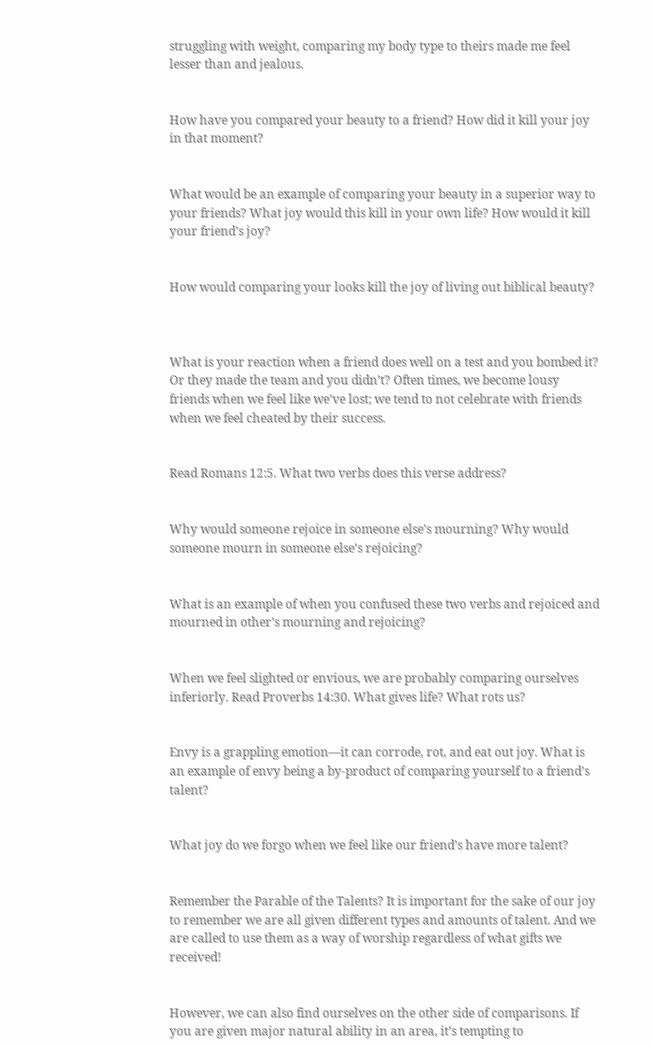struggling with weight, comparing my body type to theirs made me feel lesser than and jealous.


How have you compared your beauty to a friend? How did it kill your joy in that moment?


What would be an example of comparing your beauty in a superior way to your friends? What joy would this kill in your own life? How would it kill your friend’s joy?


How would comparing your looks kill the joy of living out biblical beauty?



What is your reaction when a friend does well on a test and you bombed it? Or they made the team and you didn’t? Often times, we become lousy friends when we feel like we’ve lost; we tend to not celebrate with friends when we feel cheated by their success.


Read Romans 12:5. What two verbs does this verse address?


Why would someone rejoice in someone else’s mourning? Why would someone mourn in someone else’s rejoicing?


What is an example of when you confused these two verbs and rejoiced and mourned in other’s mourning and rejoicing?


When we feel slighted or envious, we are probably comparing ourselves inferiorly. Read Proverbs 14:30. What gives life? What rots us?


Envy is a grappling emotion—it can corrode, rot, and eat out joy. What is an example of envy being a by-product of comparing yourself to a friend’s talent?


What joy do we forgo when we feel like our friend’s have more talent?


Remember the Parable of the Talents? It is important for the sake of our joy to remember we are all given different types and amounts of talent. And we are called to use them as a way of worship regardless of what gifts we received!


However, we can also find ourselves on the other side of comparisons. If you are given major natural ability in an area, it’s tempting to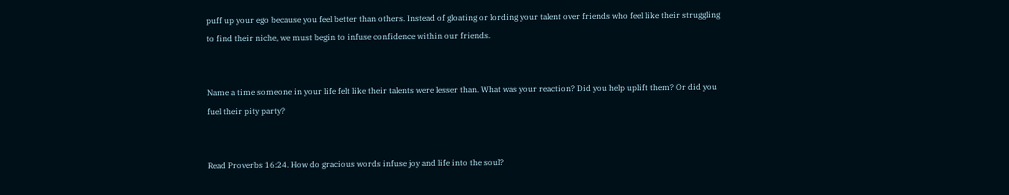puff up your ego because you feel better than others. Instead of gloating or lording your talent over friends who feel like their struggling to find their niche, we must begin to infuse confidence within our friends.


Name a time someone in your life felt like their talents were lesser than. What was your reaction? Did you help uplift them? Or did you fuel their pity party?


Read Proverbs 16:24. How do gracious words infuse joy and life into the soul?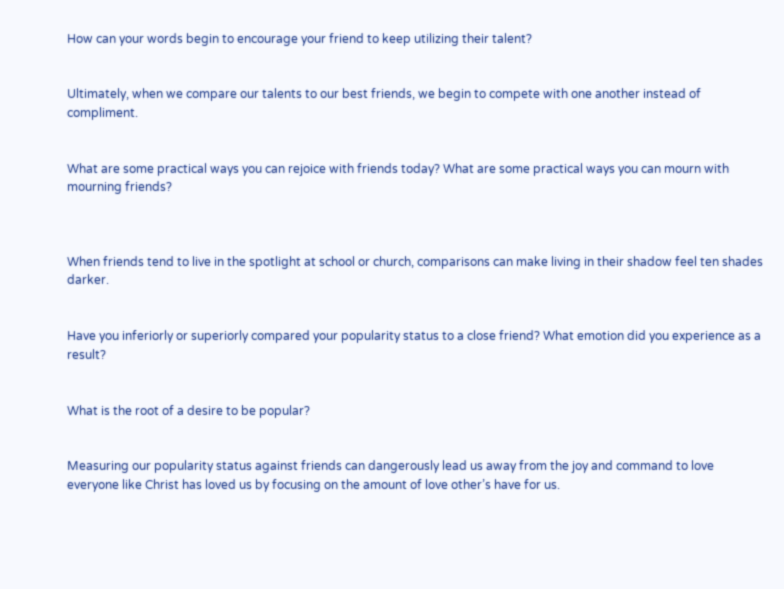How can your words begin to encourage your friend to keep utilizing their talent?


Ultimately, when we compare our talents to our best friends, we begin to compete with one another instead of compliment.


What are some practical ways you can rejoice with friends today? What are some practical ways you can mourn with mourning friends?



When friends tend to live in the spotlight at school or church, comparisons can make living in their shadow feel ten shades darker.


Have you inferiorly or superiorly compared your popularity status to a close friend? What emotion did you experience as a result?


What is the root of a desire to be popular?


Measuring our popularity status against friends can dangerously lead us away from the joy and command to love everyone like Christ has loved us by focusing on the amount of love other’s have for us.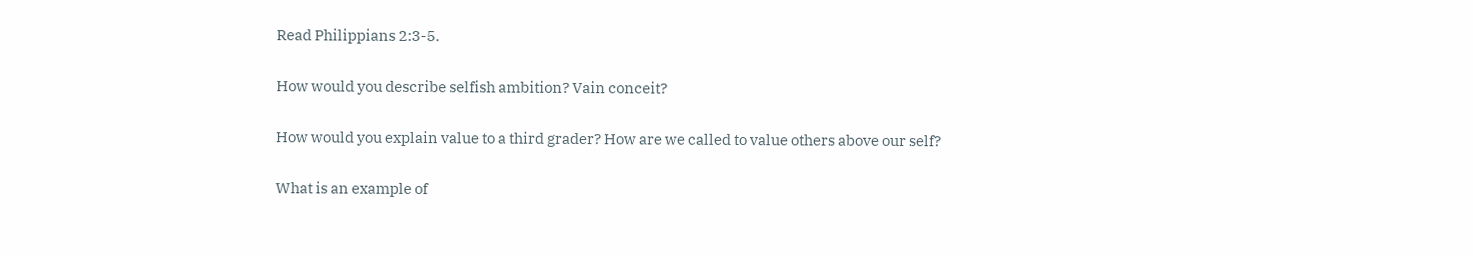Read Philippians 2:3-5.


How would you describe selfish ambition? Vain conceit?


How would you explain value to a third grader? How are we called to value others above our self?


What is an example of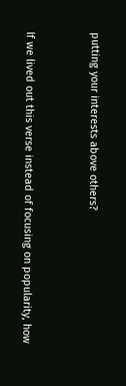putting your interests above others?


If we lived out this verse instead of focusing on popularity, how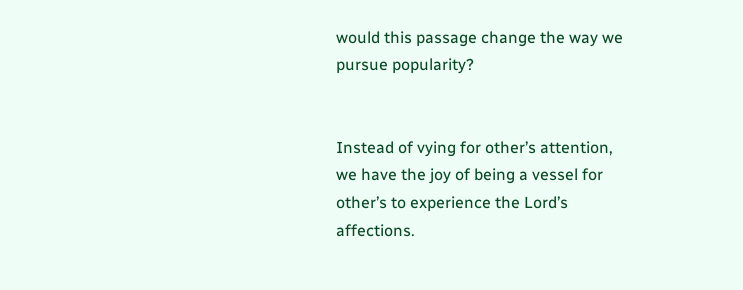would this passage change the way we pursue popularity?


Instead of vying for other’s attention, we have the joy of being a vessel for other’s to experience the Lord’s affections.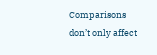Comparisons don’t only affect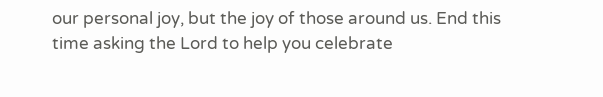our personal joy, but the joy of those around us. End this time asking the Lord to help you celebrate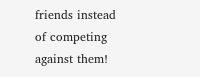friends instead of competing against them!